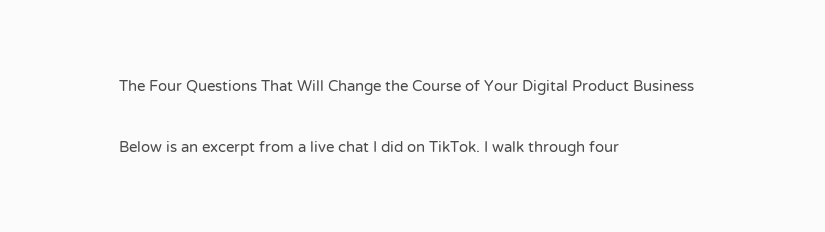The Four Questions That Will Change the Course of Your Digital Product Business

Below is an excerpt from a live chat I did on TikTok. I walk through four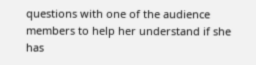questions with one of the audience members to help her understand if she has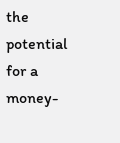the potential for a money-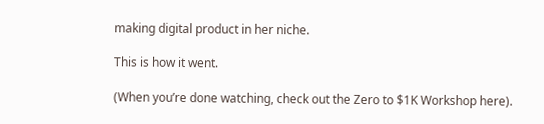making digital product in her niche.

This is how it went.

(When you’re done watching, check out the Zero to $1K Workshop here).